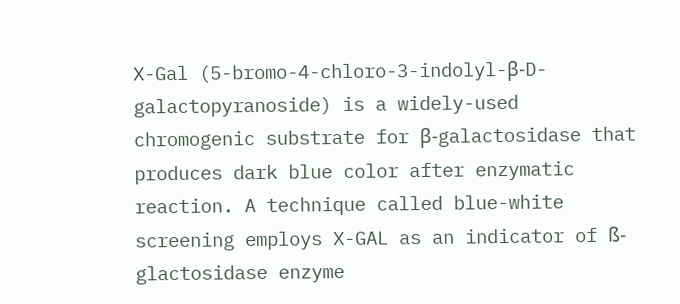X-Gal (5-bromo-4-chloro-3-indolyl-β-D-galactopyranoside) is a widely-used chromogenic substrate for β-galactosidase that produces dark blue color after enzymatic reaction. A technique called blue-white screening employs X-GAL as an indicator of ß-glactosidase enzyme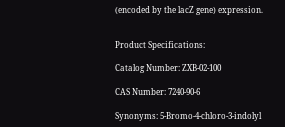(encoded by the lacZ gene) expression.


Product Specifications:

Catalog Number: ZXB-02-100

CAS Number: 7240-90-6

Synonyms: 5-Bromo-4-chloro-3-indolyl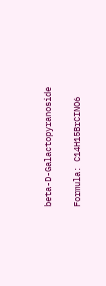beta-D-Galactopyranoside

Formula: C14H15BrCINO6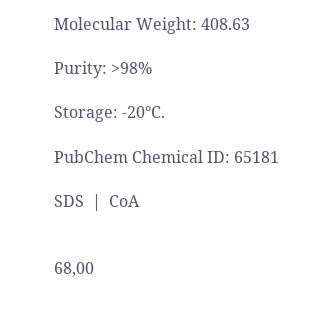Molecular Weight: 408.63

Purity: >98%

Storage: -20°C.

PubChem Chemical ID: 65181

SDS  |  CoA


68,00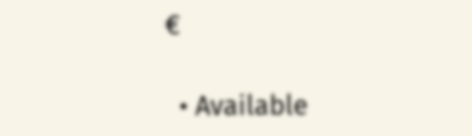€

  • Available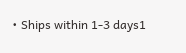• Ships within 1-3 days1